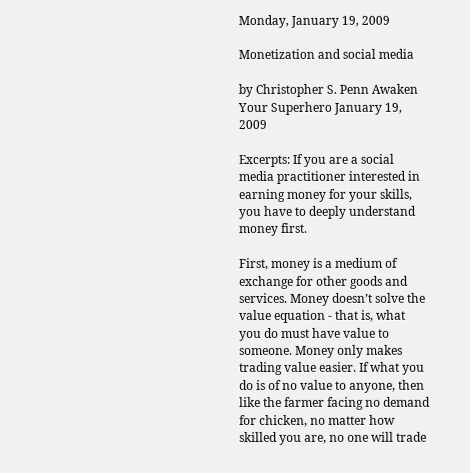Monday, January 19, 2009

Monetization and social media

by Christopher S. Penn Awaken Your Superhero January 19, 2009

Excerpts: If you are a social media practitioner interested in earning money for your skills, you have to deeply understand money first.

First, money is a medium of exchange for other goods and services. Money doesn’t solve the value equation - that is, what you do must have value to someone. Money only makes trading value easier. If what you do is of no value to anyone, then like the farmer facing no demand for chicken, no matter how skilled you are, no one will trade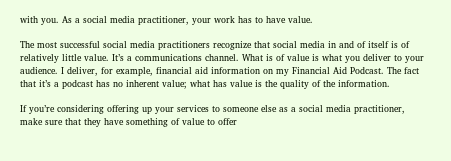with you. As a social media practitioner, your work has to have value.

The most successful social media practitioners recognize that social media in and of itself is of relatively little value. It’s a communications channel. What is of value is what you deliver to your audience. I deliver, for example, financial aid information on my Financial Aid Podcast. The fact that it’s a podcast has no inherent value; what has value is the quality of the information.

If you’re considering offering up your services to someone else as a social media practitioner, make sure that they have something of value to offer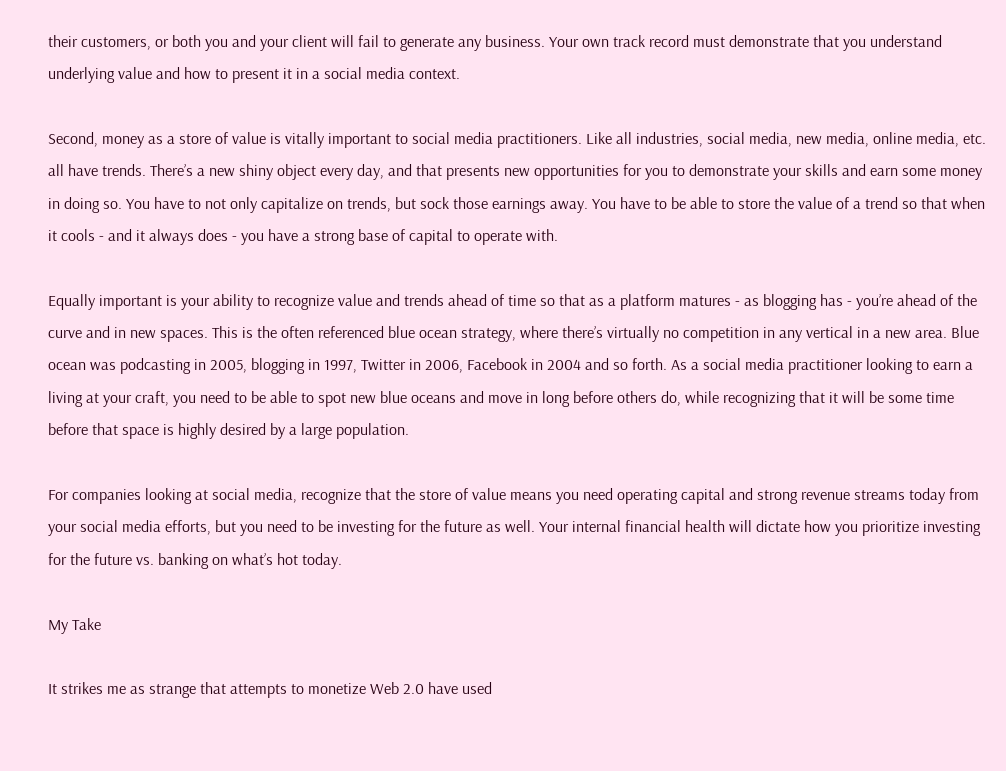their customers, or both you and your client will fail to generate any business. Your own track record must demonstrate that you understand underlying value and how to present it in a social media context.

Second, money as a store of value is vitally important to social media practitioners. Like all industries, social media, new media, online media, etc. all have trends. There’s a new shiny object every day, and that presents new opportunities for you to demonstrate your skills and earn some money in doing so. You have to not only capitalize on trends, but sock those earnings away. You have to be able to store the value of a trend so that when it cools - and it always does - you have a strong base of capital to operate with.

Equally important is your ability to recognize value and trends ahead of time so that as a platform matures - as blogging has - you’re ahead of the curve and in new spaces. This is the often referenced blue ocean strategy, where there’s virtually no competition in any vertical in a new area. Blue ocean was podcasting in 2005, blogging in 1997, Twitter in 2006, Facebook in 2004 and so forth. As a social media practitioner looking to earn a living at your craft, you need to be able to spot new blue oceans and move in long before others do, while recognizing that it will be some time before that space is highly desired by a large population.

For companies looking at social media, recognize that the store of value means you need operating capital and strong revenue streams today from your social media efforts, but you need to be investing for the future as well. Your internal financial health will dictate how you prioritize investing for the future vs. banking on what’s hot today.

My Take

It strikes me as strange that attempts to monetize Web 2.0 have used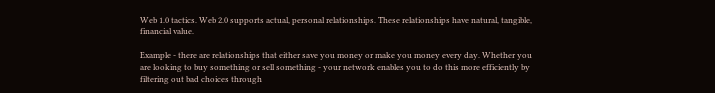Web 1.0 tactics. Web 2.0 supports actual, personal relationships. These relationships have natural, tangible, financial value.

Example - there are relationships that either save you money or make you money every day. Whether you are looking to buy something or sell something - your network enables you to do this more efficiently by filtering out bad choices through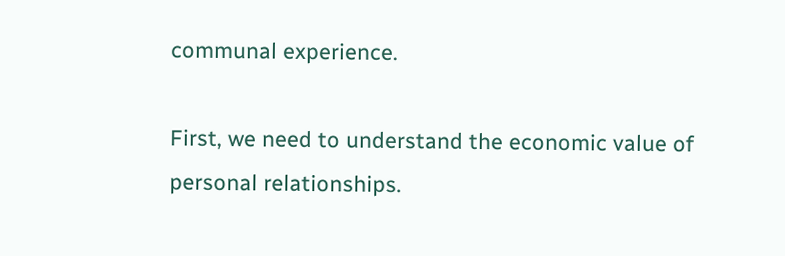communal experience.

First, we need to understand the economic value of personal relationships.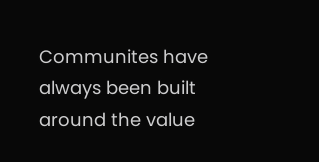Communites have always been built around the value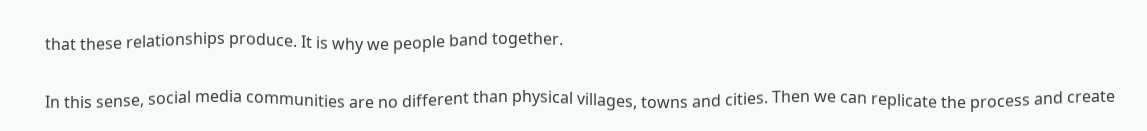that these relationships produce. It is why we people band together.

In this sense, social media communities are no different than physical villages, towns and cities. Then we can replicate the process and create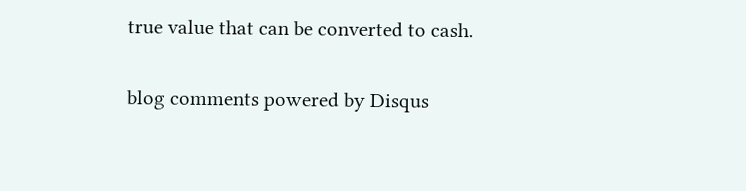true value that can be converted to cash.

blog comments powered by Disqus